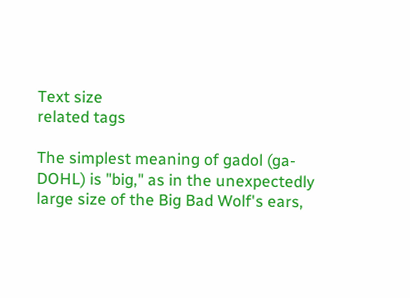Text size
related tags

The simplest meaning of gadol (ga-DOHL) is "big," as in the unexpectedly large size of the Big Bad Wolf's ears,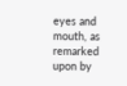eyes and mouth, as remarked upon by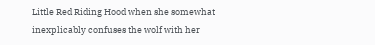Little Red Riding Hood when she somewhat inexplicably confuses the wolf with her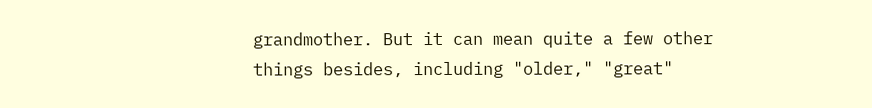grandmother. But it can mean quite a few other things besides, including "older," "great"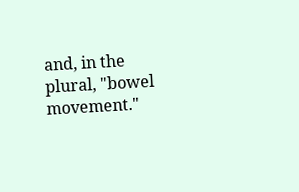and, in the plural, "bowel movement."